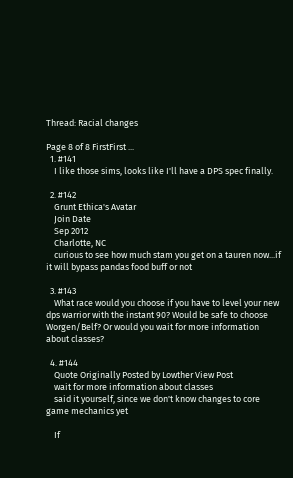Thread: Racial changes

Page 8 of 8 FirstFirst ...
  1. #141
    I like those sims, looks like I'll have a DPS spec finally.

  2. #142
    Grunt Ethica's Avatar
    Join Date
    Sep 2012
    Charlotte, NC
    curious to see how much stam you get on a tauren now...if it will bypass pandas food buff or not

  3. #143
    What race would you choose if you have to level your new dps warrior with the instant 90? Would be safe to choose Worgen/Belf? Or would you wait for more information about classes?

  4. #144
    Quote Originally Posted by Lowther View Post
    wait for more information about classes
    said it yourself, since we don't know changes to core game mechanics yet

    If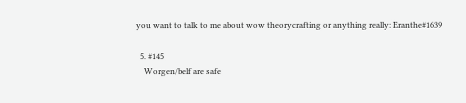you want to talk to me about wow theorycrafting or anything really: Eranthe#1639

  5. #145
    Worgen/belf are safe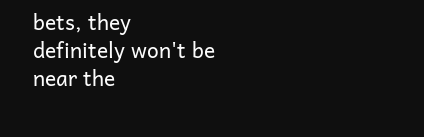bets, they definitely won't be near the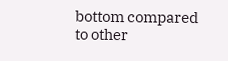bottom compared to other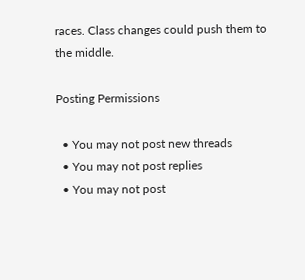races. Class changes could push them to the middle.

Posting Permissions

  • You may not post new threads
  • You may not post replies
  • You may not post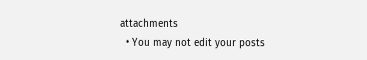attachments
  • You may not edit your posts